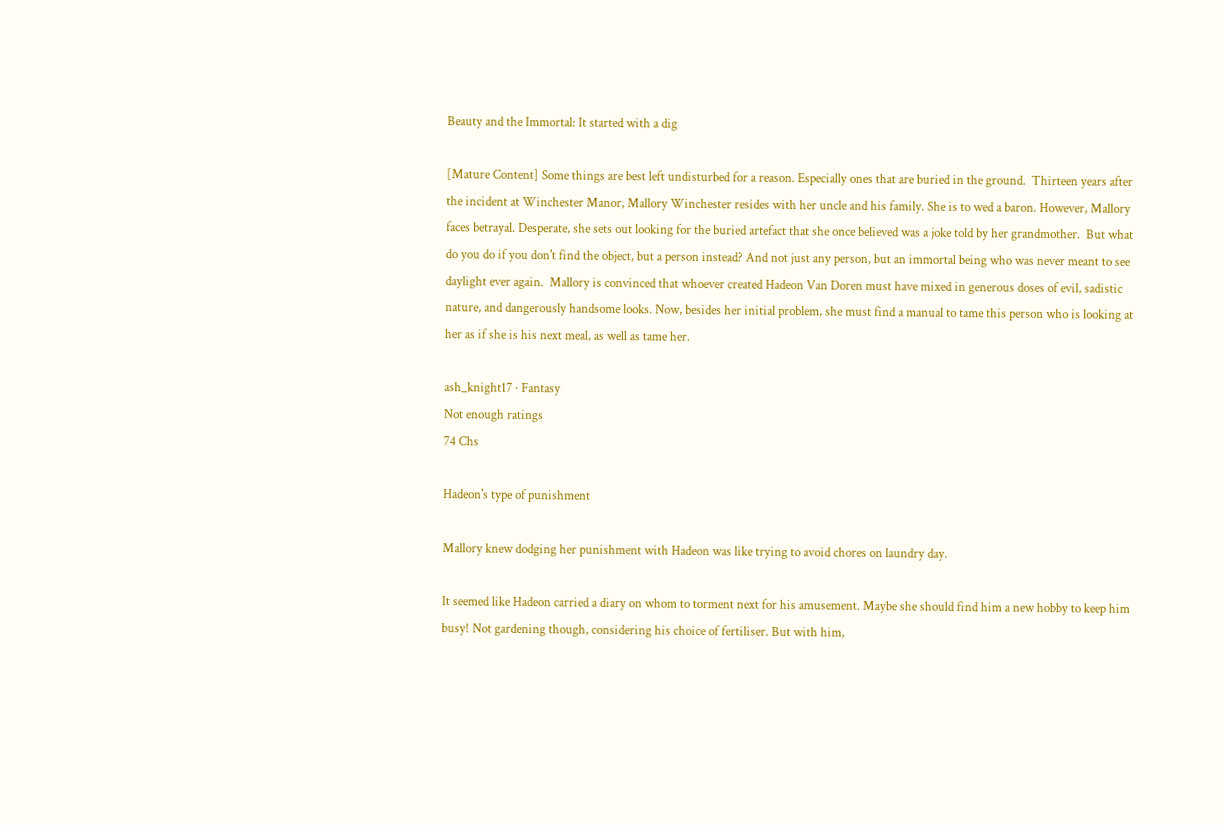Beauty and the Immortal: It started with a dig

[Mature Content] Some things are best left undisturbed for a reason. Especially ones that are buried in the ground.  Thirteen years after the incident at Winchester Manor, Mallory Winchester resides with her uncle and his family. She is to wed a baron. However, Mallory faces betrayal. Desperate, she sets out looking for the buried artefact that she once believed was a joke told by her grandmother.  But what do you do if you don't find the object, but a person instead? And not just any person, but an immortal being who was never meant to see daylight ever again.  Mallory is convinced that whoever created Hadeon Van Doren must have mixed in generous doses of evil, sadistic nature, and dangerously handsome looks. Now, besides her initial problem, she must find a manual to tame this person who is looking at her as if she is his next meal, as well as tame her.

ash_knight17 · Fantasy
Not enough ratings
74 Chs

Hadeon's type of punishment

Mallory knew dodging her punishment with Hadeon was like trying to avoid chores on laundry day.

It seemed like Hadeon carried a diary on whom to torment next for his amusement. Maybe she should find him a new hobby to keep him busy! Not gardening though, considering his choice of fertiliser. But with him,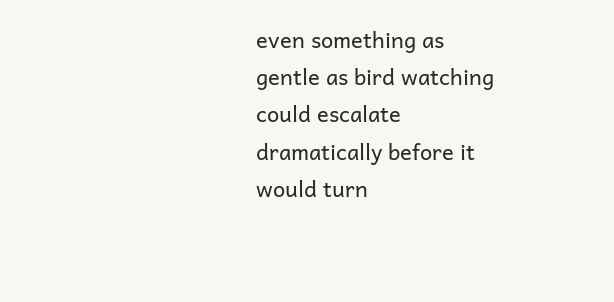even something as gentle as bird watching could escalate dramatically before it would turn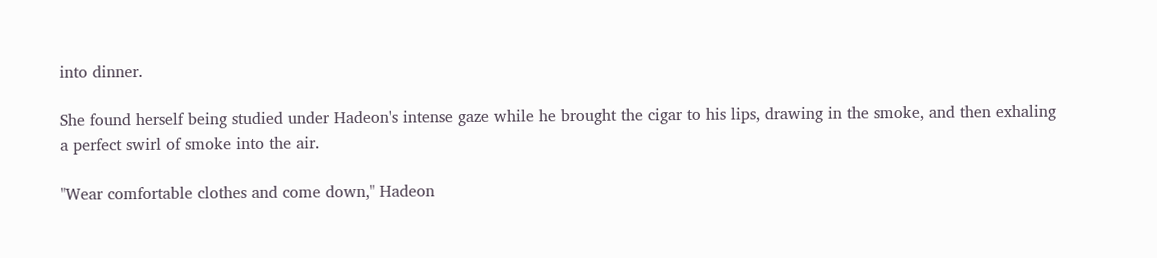into dinner.

She found herself being studied under Hadeon's intense gaze while he brought the cigar to his lips, drawing in the smoke, and then exhaling a perfect swirl of smoke into the air.

"Wear comfortable clothes and come down," Hadeon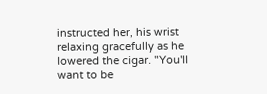instructed her, his wrist relaxing gracefully as he lowered the cigar. "You'll want to be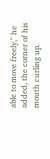able to move freely," he added, the corner of his mouth curling up.